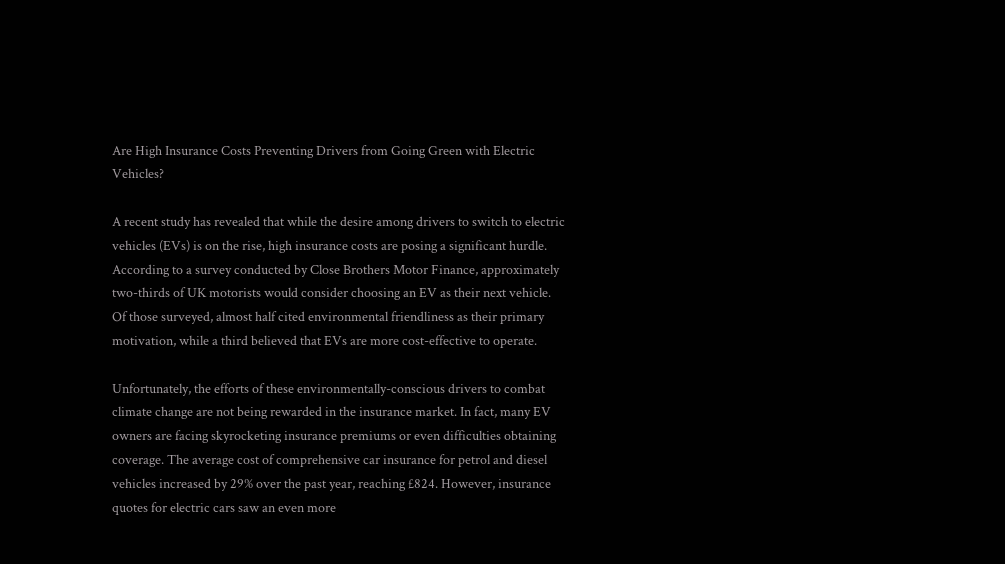Are High Insurance Costs Preventing Drivers from Going Green with Electric Vehicles?

A recent study has revealed that while the desire among drivers to switch to electric vehicles (EVs) is on the rise, high insurance costs are posing a significant hurdle. According to a survey conducted by Close Brothers Motor Finance, approximately two-thirds of UK motorists would consider choosing an EV as their next vehicle. Of those surveyed, almost half cited environmental friendliness as their primary motivation, while a third believed that EVs are more cost-effective to operate.

Unfortunately, the efforts of these environmentally-conscious drivers to combat climate change are not being rewarded in the insurance market. In fact, many EV owners are facing skyrocketing insurance premiums or even difficulties obtaining coverage. The average cost of comprehensive car insurance for petrol and diesel vehicles increased by 29% over the past year, reaching £824. However, insurance quotes for electric cars saw an even more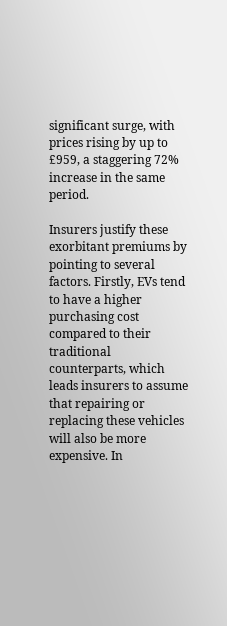significant surge, with prices rising by up to £959, a staggering 72% increase in the same period.

Insurers justify these exorbitant premiums by pointing to several factors. Firstly, EVs tend to have a higher purchasing cost compared to their traditional counterparts, which leads insurers to assume that repairing or replacing these vehicles will also be more expensive. In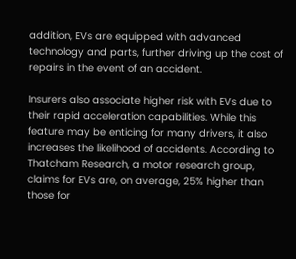addition, EVs are equipped with advanced technology and parts, further driving up the cost of repairs in the event of an accident.

Insurers also associate higher risk with EVs due to their rapid acceleration capabilities. While this feature may be enticing for many drivers, it also increases the likelihood of accidents. According to Thatcham Research, a motor research group, claims for EVs are, on average, 25% higher than those for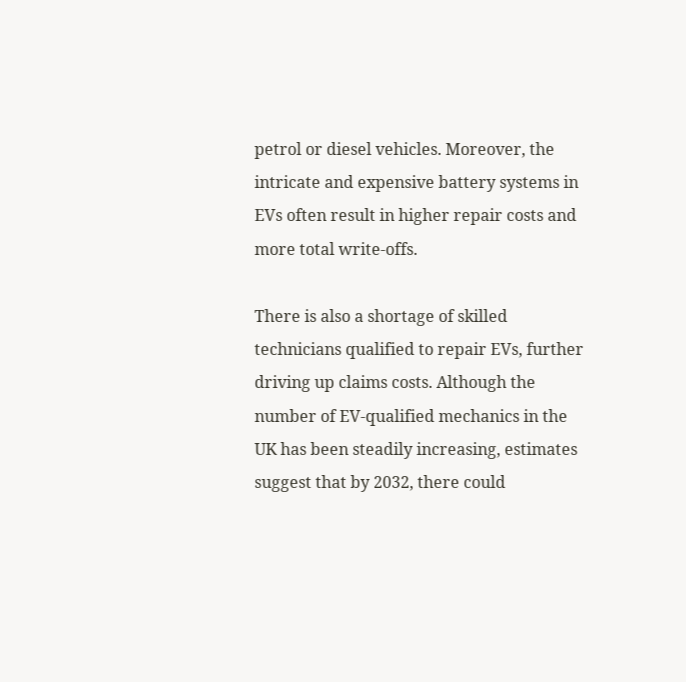petrol or diesel vehicles. Moreover, the intricate and expensive battery systems in EVs often result in higher repair costs and more total write-offs.

There is also a shortage of skilled technicians qualified to repair EVs, further driving up claims costs. Although the number of EV-qualified mechanics in the UK has been steadily increasing, estimates suggest that by 2032, there could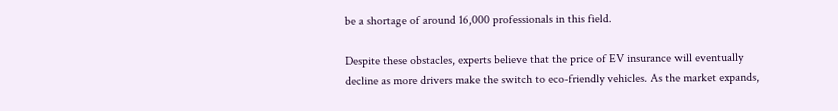be a shortage of around 16,000 professionals in this field.

Despite these obstacles, experts believe that the price of EV insurance will eventually decline as more drivers make the switch to eco-friendly vehicles. As the market expands,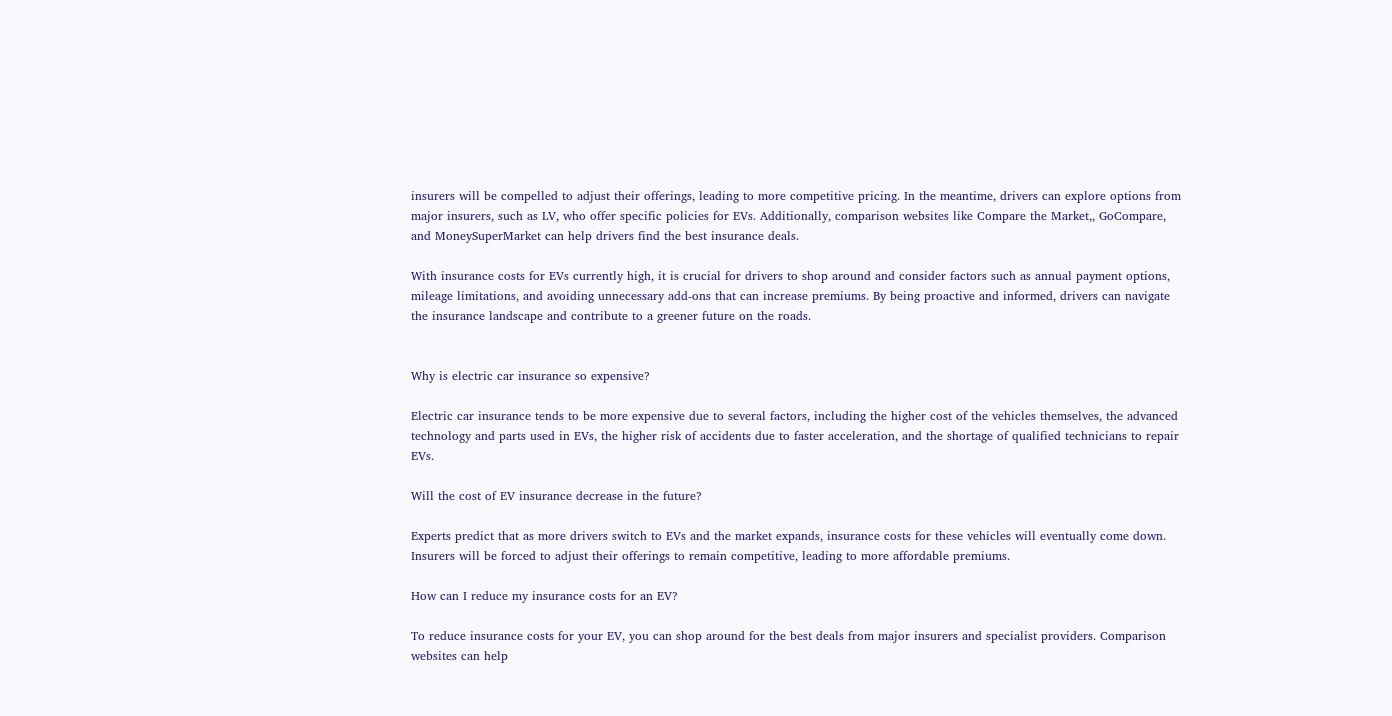insurers will be compelled to adjust their offerings, leading to more competitive pricing. In the meantime, drivers can explore options from major insurers, such as LV, who offer specific policies for EVs. Additionally, comparison websites like Compare the Market,, GoCompare, and MoneySuperMarket can help drivers find the best insurance deals.

With insurance costs for EVs currently high, it is crucial for drivers to shop around and consider factors such as annual payment options, mileage limitations, and avoiding unnecessary add-ons that can increase premiums. By being proactive and informed, drivers can navigate the insurance landscape and contribute to a greener future on the roads.


Why is electric car insurance so expensive?

Electric car insurance tends to be more expensive due to several factors, including the higher cost of the vehicles themselves, the advanced technology and parts used in EVs, the higher risk of accidents due to faster acceleration, and the shortage of qualified technicians to repair EVs.

Will the cost of EV insurance decrease in the future?

Experts predict that as more drivers switch to EVs and the market expands, insurance costs for these vehicles will eventually come down. Insurers will be forced to adjust their offerings to remain competitive, leading to more affordable premiums.

How can I reduce my insurance costs for an EV?

To reduce insurance costs for your EV, you can shop around for the best deals from major insurers and specialist providers. Comparison websites can help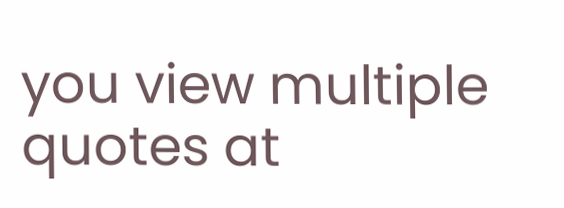you view multiple quotes at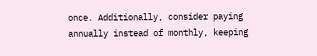once. Additionally, consider paying annually instead of monthly, keeping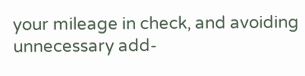your mileage in check, and avoiding unnecessary add-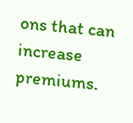ons that can increase premiums.